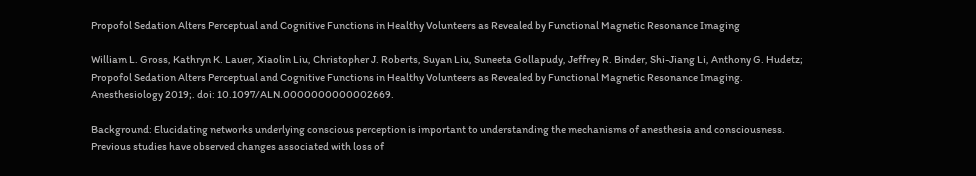Propofol Sedation Alters Perceptual and Cognitive Functions in Healthy Volunteers as Revealed by Functional Magnetic Resonance Imaging

William L. Gross, Kathryn K. Lauer, Xiaolin Liu, Christopher J. Roberts, Suyan Liu, Suneeta Gollapudy, Jeffrey R. Binder, Shi-Jiang Li, Anthony G. Hudetz; Propofol Sedation Alters Perceptual and Cognitive Functions in Healthy Volunteers as Revealed by Functional Magnetic Resonance Imaging. Anesthesiology 2019;. doi: 10.1097/ALN.0000000000002669.

Background: Elucidating networks underlying conscious perception is important to understanding the mechanisms of anesthesia and consciousness. Previous studies have observed changes associated with loss of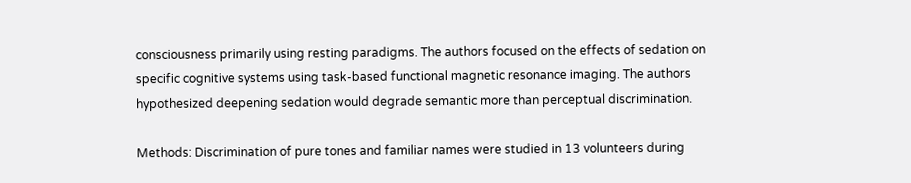consciousness primarily using resting paradigms. The authors focused on the effects of sedation on specific cognitive systems using task-based functional magnetic resonance imaging. The authors hypothesized deepening sedation would degrade semantic more than perceptual discrimination.

Methods: Discrimination of pure tones and familiar names were studied in 13 volunteers during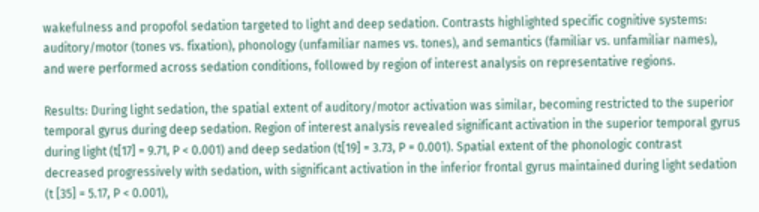wakefulness and propofol sedation targeted to light and deep sedation. Contrasts highlighted specific cognitive systems: auditory/motor (tones vs. fixation), phonology (unfamiliar names vs. tones), and semantics (familiar vs. unfamiliar names), and were performed across sedation conditions, followed by region of interest analysis on representative regions.

Results: During light sedation, the spatial extent of auditory/motor activation was similar, becoming restricted to the superior temporal gyrus during deep sedation. Region of interest analysis revealed significant activation in the superior temporal gyrus during light (t[17] = 9.71, P < 0.001) and deep sedation (t[19] = 3.73, P = 0.001). Spatial extent of the phonologic contrast decreased progressively with sedation, with significant activation in the inferior frontal gyrus maintained during light sedation (t [35] = 5.17, P < 0.001),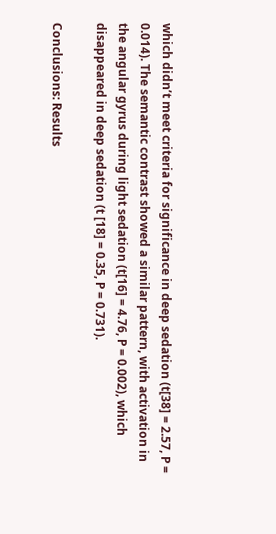which didn’t meet criteria for significance in deep sedation (t[38] = 2.57, P = 0.014). The semantic contrast showed a similar pattern, with activation in the angular gyrus during light sedation (t[16] = 4.76, P = 0.002), which disappeared in deep sedation (t [18] = 0.35, P = 0.731).

Conclusions: Results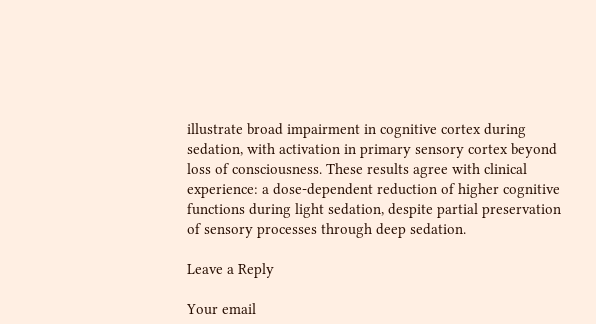illustrate broad impairment in cognitive cortex during sedation, with activation in primary sensory cortex beyond loss of consciousness. These results agree with clinical experience: a dose-dependent reduction of higher cognitive functions during light sedation, despite partial preservation of sensory processes through deep sedation.

Leave a Reply

Your email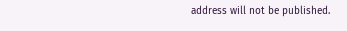address will not be published.